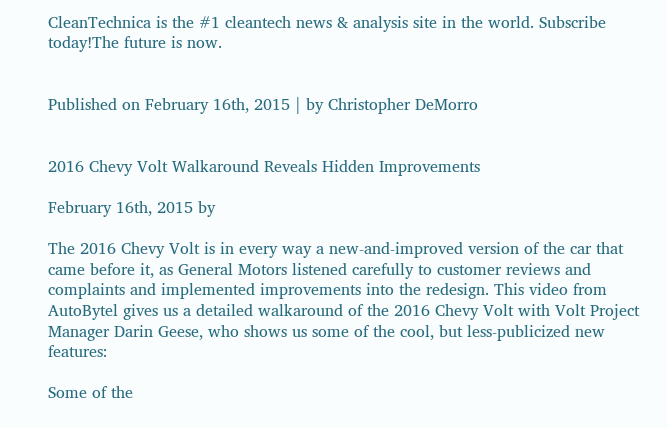CleanTechnica is the #1 cleantech news & analysis site in the world. Subscribe today!The future is now.


Published on February 16th, 2015 | by Christopher DeMorro


2016 Chevy Volt Walkaround Reveals Hidden Improvements

February 16th, 2015 by

The 2016 Chevy Volt is in every way a new-and-improved version of the car that came before it, as General Motors listened carefully to customer reviews and complaints and implemented improvements into the redesign. This video from AutoBytel gives us a detailed walkaround of the 2016 Chevy Volt with Volt Project Manager Darin Geese, who shows us some of the cool, but less-publicized new features:

Some of the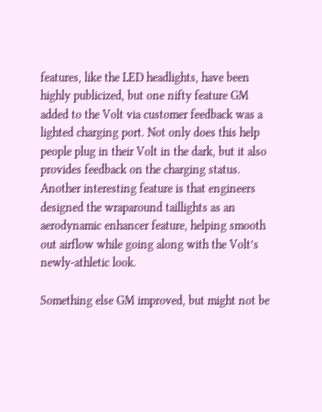features, like the LED headlights, have been highly publicized, but one nifty feature GM added to the Volt via customer feedback was a lighted charging port. Not only does this help people plug in their Volt in the dark, but it also provides feedback on the charging status. Another interesting feature is that engineers designed the wraparound taillights as an aerodynamic enhancer feature, helping smooth out airflow while going along with the Volt’s newly-athletic look.

Something else GM improved, but might not be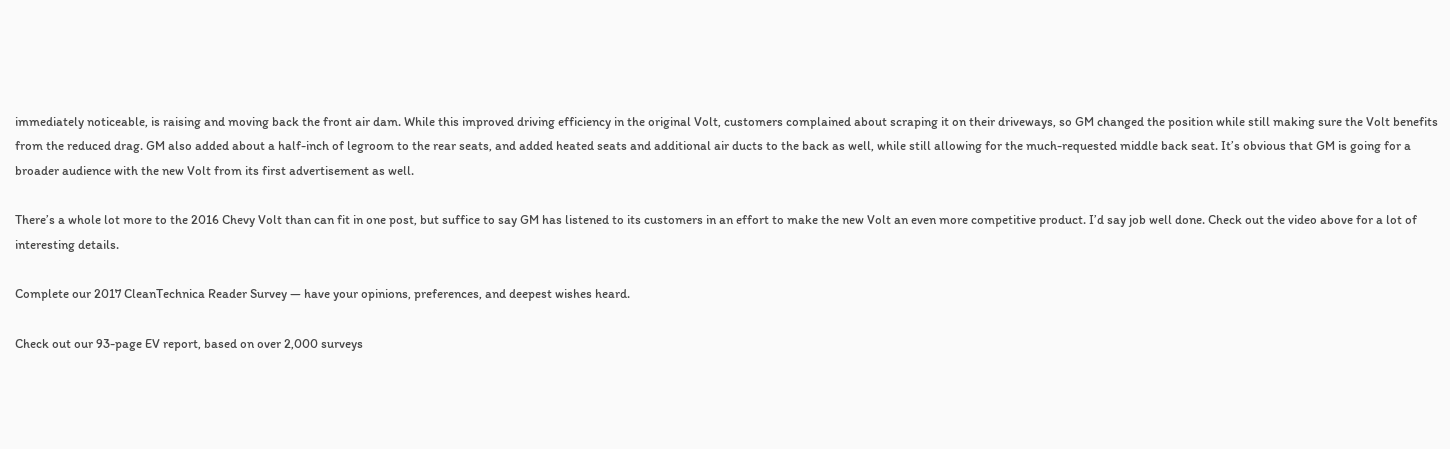immediately noticeable, is raising and moving back the front air dam. While this improved driving efficiency in the original Volt, customers complained about scraping it on their driveways, so GM changed the position while still making sure the Volt benefits from the reduced drag. GM also added about a half-inch of legroom to the rear seats, and added heated seats and additional air ducts to the back as well, while still allowing for the much-requested middle back seat. It’s obvious that GM is going for a broader audience with the new Volt from its first advertisement as well.

There’s a whole lot more to the 2016 Chevy Volt than can fit in one post, but suffice to say GM has listened to its customers in an effort to make the new Volt an even more competitive product. I’d say job well done. Check out the video above for a lot of interesting details.

Complete our 2017 CleanTechnica Reader Survey — have your opinions, preferences, and deepest wishes heard.

Check out our 93-page EV report, based on over 2,000 surveys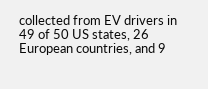collected from EV drivers in 49 of 50 US states, 26 European countries, and 9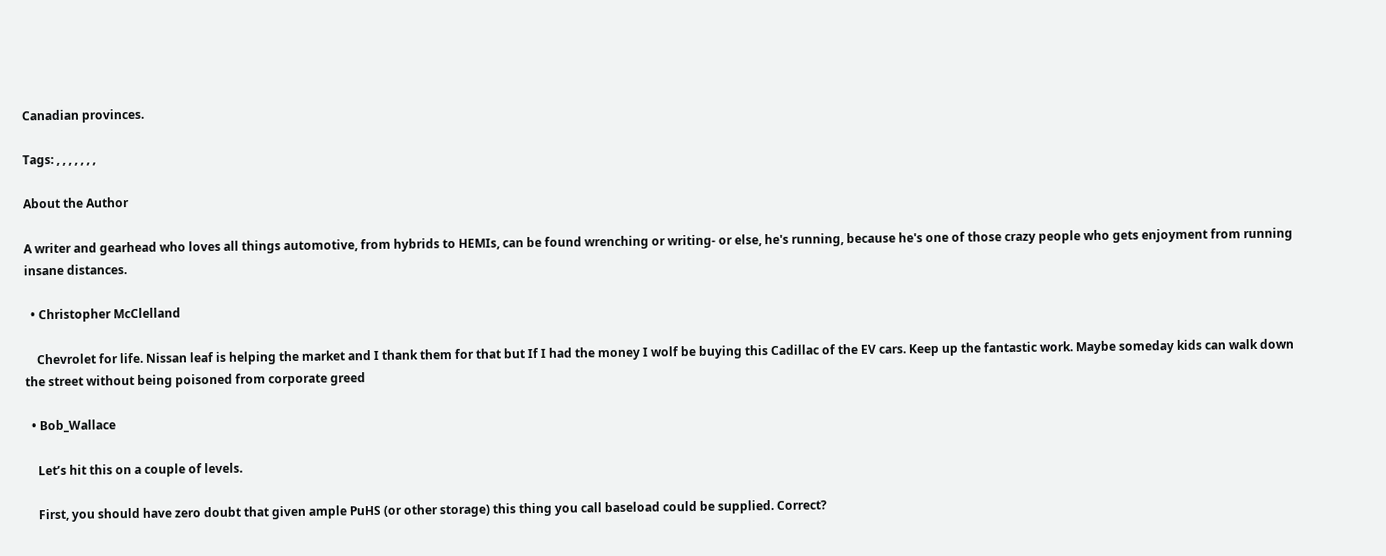Canadian provinces.

Tags: , , , , , , ,

About the Author

A writer and gearhead who loves all things automotive, from hybrids to HEMIs, can be found wrenching or writing- or else, he's running, because he's one of those crazy people who gets enjoyment from running insane distances.

  • Christopher McClelland

    Chevrolet for life. Nissan leaf is helping the market and I thank them for that but If I had the money I wolf be buying this Cadillac of the EV cars. Keep up the fantastic work. Maybe someday kids can walk down the street without being poisoned from corporate greed

  • Bob_Wallace

    Let’s hit this on a couple of levels.

    First, you should have zero doubt that given ample PuHS (or other storage) this thing you call baseload could be supplied. Correct?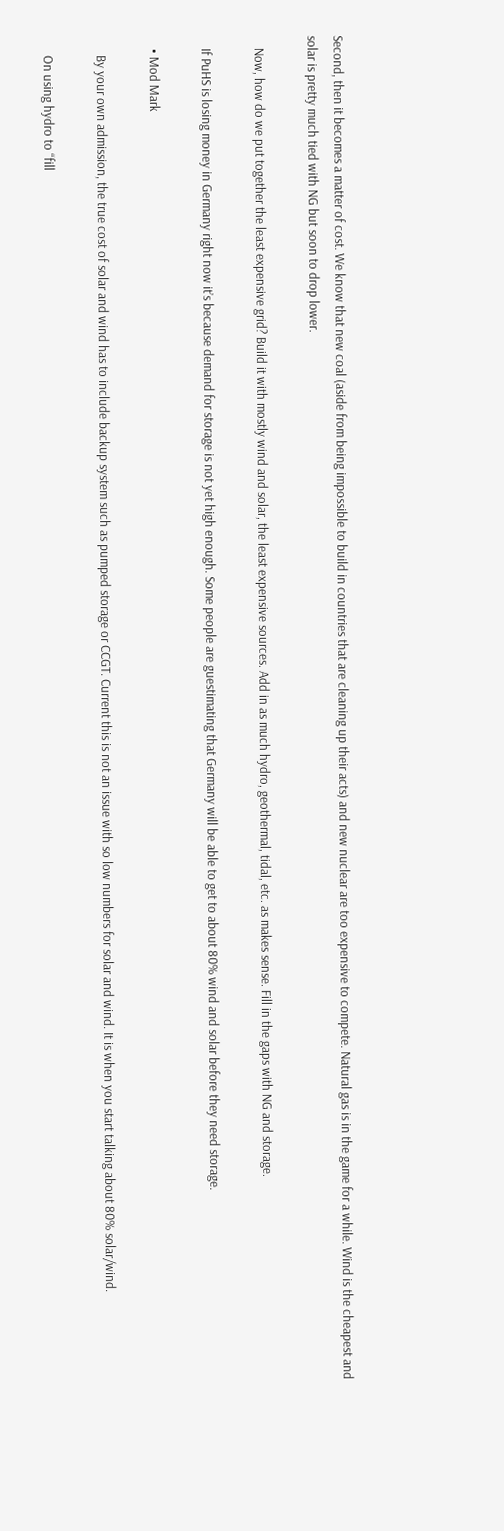Second, then it becomes a matter of cost. We know that new coal (aside from being impossible to build in countries that are cleaning up their acts) and new nuclear are too expensive to compete. Natural gas is in the game for a while. Wind is the cheapest and solar is pretty much tied with NG but soon to drop lower.

    Now, how do we put together the least expensive grid? Build it with mostly wind and solar, the least expensive sources. Add in as much hydro, geothermal, tidal, etc. as makes sense. Fill in the gaps with NG and storage.

    If PuHS is losing money in Germany right now it’s because demand for storage is not yet high enough. Some people are guestimating that Germany will be able to get to about 80% wind and solar before they need storage.

    • Mod Mark

      By your own admission, the true cost of solar and wind has to include backup system such as pumped storage or CCGT. Current this is not an issue with so low numbers for solar and wind. It is when you start talking about 80% solar/wind.

      On using hydro to “fill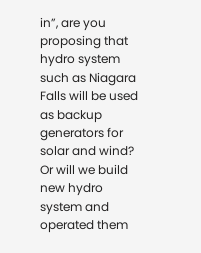in”, are you proposing that hydro system such as Niagara Falls will be used as backup generators for solar and wind? Or will we build new hydro system and operated them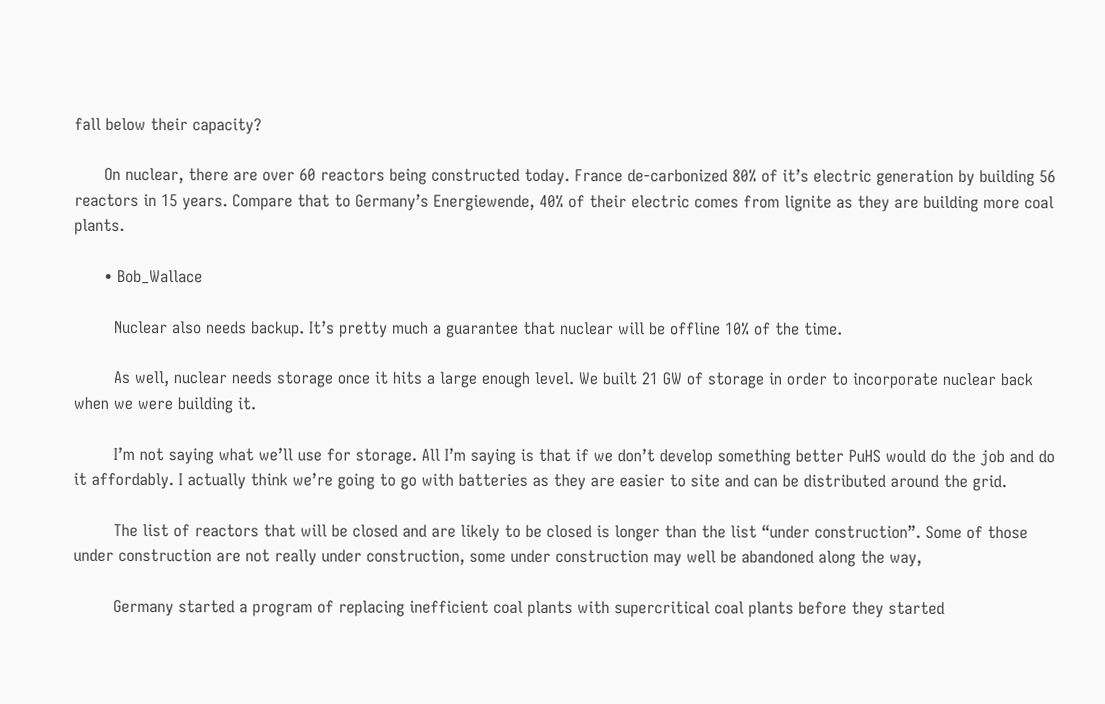fall below their capacity?

      On nuclear, there are over 60 reactors being constructed today. France de-carbonized 80% of it’s electric generation by building 56 reactors in 15 years. Compare that to Germany’s Energiewende, 40% of their electric comes from lignite as they are building more coal plants.

      • Bob_Wallace

        Nuclear also needs backup. It’s pretty much a guarantee that nuclear will be offline 10% of the time.

        As well, nuclear needs storage once it hits a large enough level. We built 21 GW of storage in order to incorporate nuclear back when we were building it.

        I’m not saying what we’ll use for storage. All I’m saying is that if we don’t develop something better PuHS would do the job and do it affordably. I actually think we’re going to go with batteries as they are easier to site and can be distributed around the grid.

        The list of reactors that will be closed and are likely to be closed is longer than the list “under construction”. Some of those under construction are not really under construction, some under construction may well be abandoned along the way,

        Germany started a program of replacing inefficient coal plants with supercritical coal plants before they started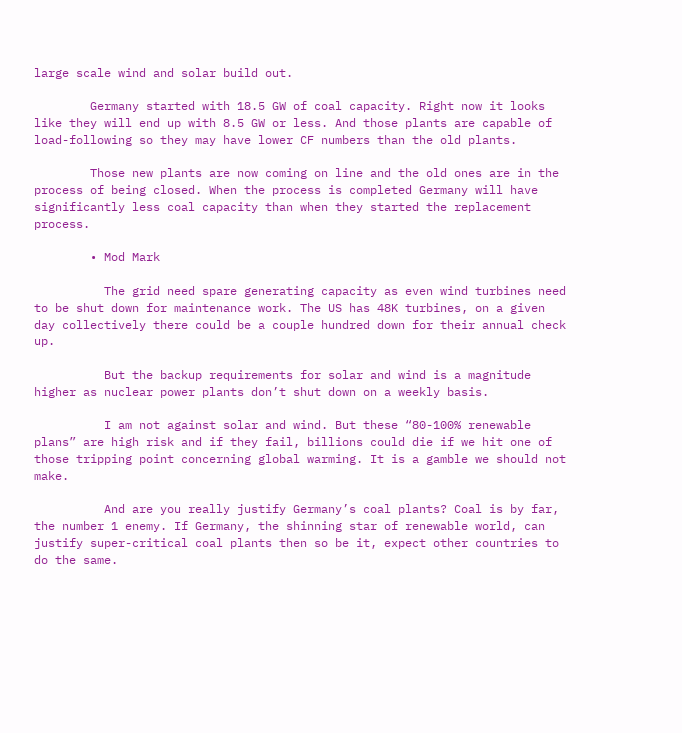large scale wind and solar build out.

        Germany started with 18.5 GW of coal capacity. Right now it looks like they will end up with 8.5 GW or less. And those plants are capable of load-following so they may have lower CF numbers than the old plants.

        Those new plants are now coming on line and the old ones are in the process of being closed. When the process is completed Germany will have significantly less coal capacity than when they started the replacement process.

        • Mod Mark

          The grid need spare generating capacity as even wind turbines need to be shut down for maintenance work. The US has 48K turbines, on a given day collectively there could be a couple hundred down for their annual check up.

          But the backup requirements for solar and wind is a magnitude higher as nuclear power plants don’t shut down on a weekly basis.

          I am not against solar and wind. But these “80-100% renewable plans” are high risk and if they fail, billions could die if we hit one of those tripping point concerning global warming. It is a gamble we should not make.

          And are you really justify Germany’s coal plants? Coal is by far, the number 1 enemy. If Germany, the shinning star of renewable world, can justify super-critical coal plants then so be it, expect other countries to do the same.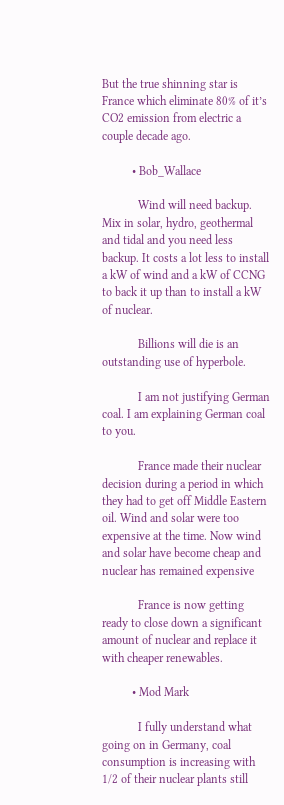But the true shinning star is France which eliminate 80% of it’s CO2 emission from electric a couple decade ago.

          • Bob_Wallace

            Wind will need backup. Mix in solar, hydro, geothermal and tidal and you need less backup. It costs a lot less to install a kW of wind and a kW of CCNG to back it up than to install a kW of nuclear.

            Billions will die is an outstanding use of hyperbole.

            I am not justifying German coal. I am explaining German coal to you.

            France made their nuclear decision during a period in which they had to get off Middle Eastern oil. Wind and solar were too expensive at the time. Now wind and solar have become cheap and nuclear has remained expensive

            France is now getting ready to close down a significant amount of nuclear and replace it with cheaper renewables.

          • Mod Mark

            I fully understand what going on in Germany, coal consumption is increasing with 1/2 of their nuclear plants still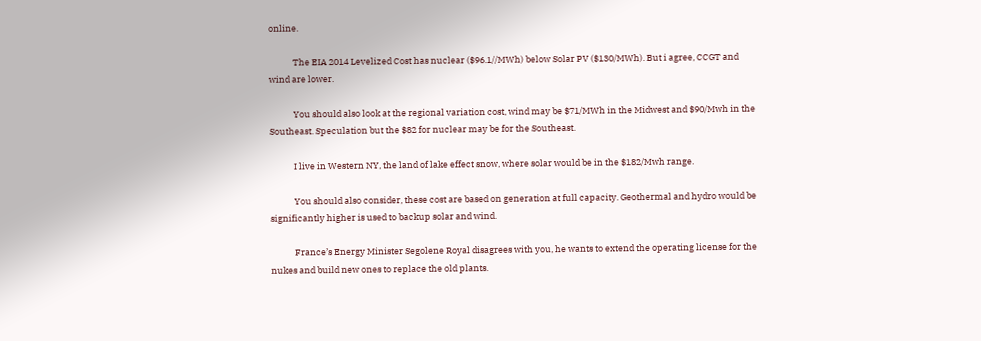online.

            The EIA 2014 Levelized Cost has nuclear ($96.1//MWh) below Solar PV ($130/MWh). But i agree, CCGT and wind are lower.

            You should also look at the regional variation cost, wind may be $71/MWh in the Midwest and $90/Mwh in the Southeast. Speculation but the $82 for nuclear may be for the Southeast.

            I live in Western NY, the land of lake effect snow, where solar would be in the $182/Mwh range.

            You should also consider, these cost are based on generation at full capacity. Geothermal and hydro would be significantly higher is used to backup solar and wind.

            France’s Energy Minister Segolene Royal disagrees with you, he wants to extend the operating license for the nukes and build new ones to replace the old plants.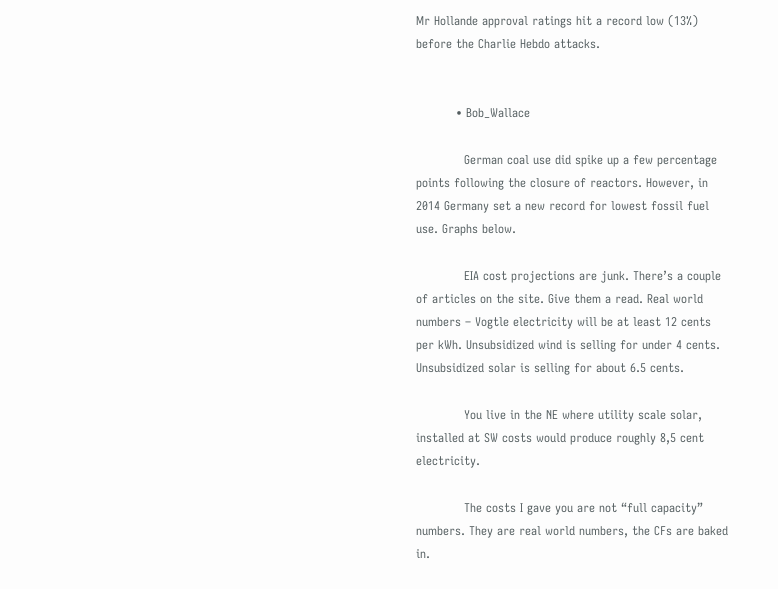Mr Hollande approval ratings hit a record low (13%) before the Charlie Hebdo attacks.


          • Bob_Wallace

            German coal use did spike up a few percentage points following the closure of reactors. However, in 2014 Germany set a new record for lowest fossil fuel use. Graphs below.

            EIA cost projections are junk. There’s a couple of articles on the site. Give them a read. Real world numbers – Vogtle electricity will be at least 12 cents per kWh. Unsubsidized wind is selling for under 4 cents. Unsubsidized solar is selling for about 6.5 cents.

            You live in the NE where utility scale solar, installed at SW costs would produce roughly 8,5 cent electricity.

            The costs I gave you are not “full capacity” numbers. They are real world numbers, the CFs are baked in.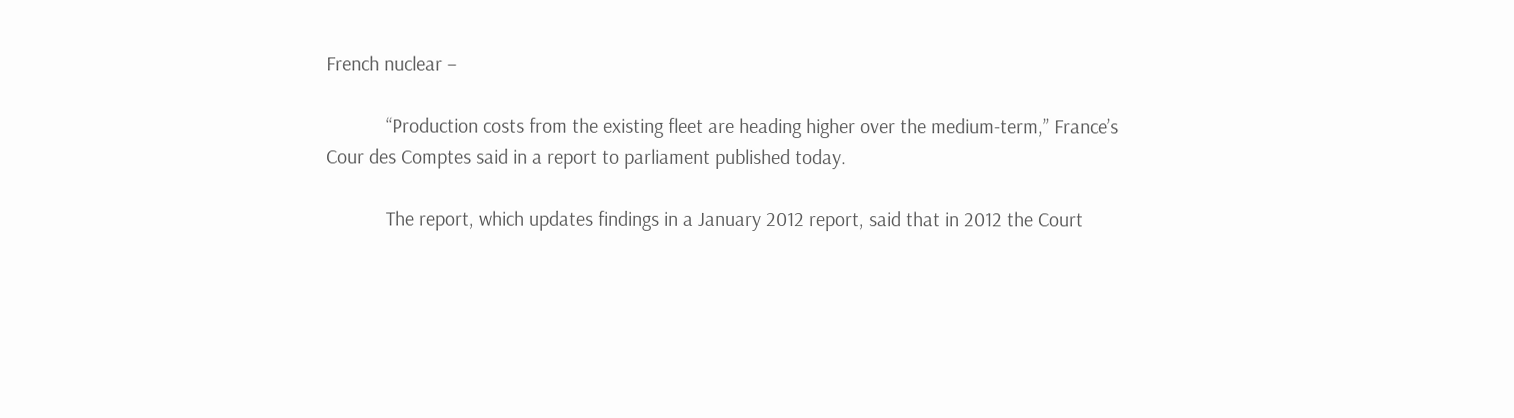French nuclear –

            “Production costs from the existing fleet are heading higher over the medium-term,” France’s Cour des Comptes said in a report to parliament published today.

            The report, which updates findings in a January 2012 report, said that in 2012 the Court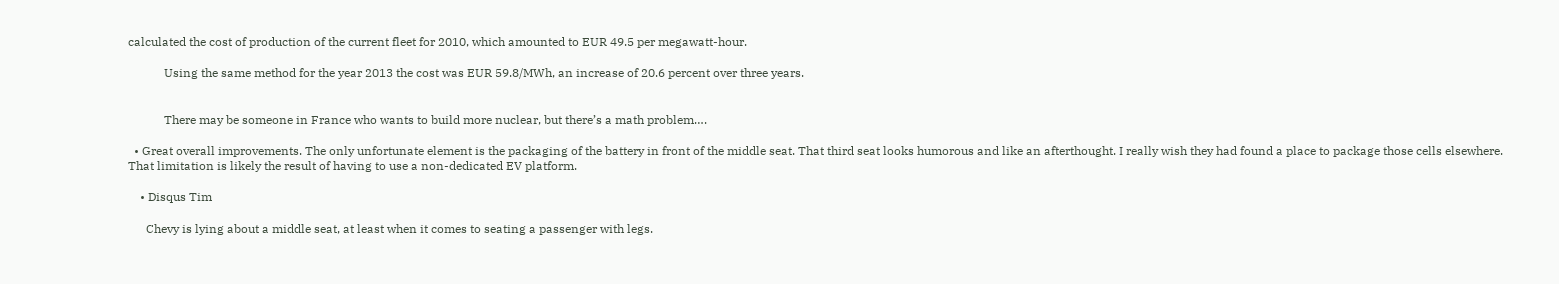calculated the cost of production of the current fleet for 2010, which amounted to EUR 49.5 per megawatt-hour.

            Using the same method for the year 2013 the cost was EUR 59.8/MWh, an increase of 20.6 percent over three years.


            There may be someone in France who wants to build more nuclear, but there’s a math problem….

  • Great overall improvements. The only unfortunate element is the packaging of the battery in front of the middle seat. That third seat looks humorous and like an afterthought. I really wish they had found a place to package those cells elsewhere. That limitation is likely the result of having to use a non-dedicated EV platform.

    • Disqus Tim

      Chevy is lying about a middle seat, at least when it comes to seating a passenger with legs.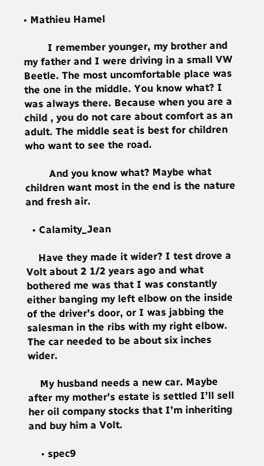• Mathieu Hamel

        I remember younger, my brother and my father and I were driving in a small VW Beetle. The most uncomfortable place was the one in the middle. You know what? I was always there. Because when you are a child , you do not care about comfort as an adult. The middle seat is best for children who want to see the road.

        And you know what? Maybe what children want most in the end is the nature and fresh air.

  • Calamity_Jean

    Have they made it wider? I test drove a Volt about 2 1/2 years ago and what bothered me was that I was constantly either banging my left elbow on the inside of the driver’s door, or I was jabbing the salesman in the ribs with my right elbow. The car needed to be about six inches wider.

    My husband needs a new car. Maybe after my mother’s estate is settled I’ll sell her oil company stocks that I’m inheriting and buy him a Volt.

    • spec9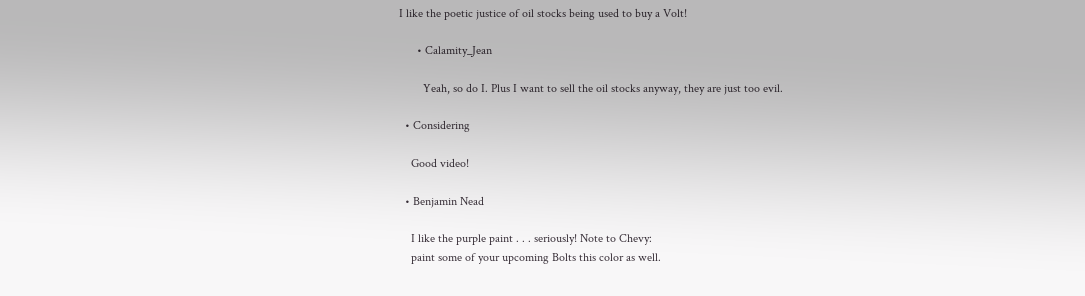I like the poetic justice of oil stocks being used to buy a Volt!

      • Calamity_Jean

        Yeah, so do I. Plus I want to sell the oil stocks anyway, they are just too evil.

  • Considering

    Good video!

  • Benjamin Nead

    I like the purple paint . . . seriously! Note to Chevy:
    paint some of your upcoming Bolts this color as well.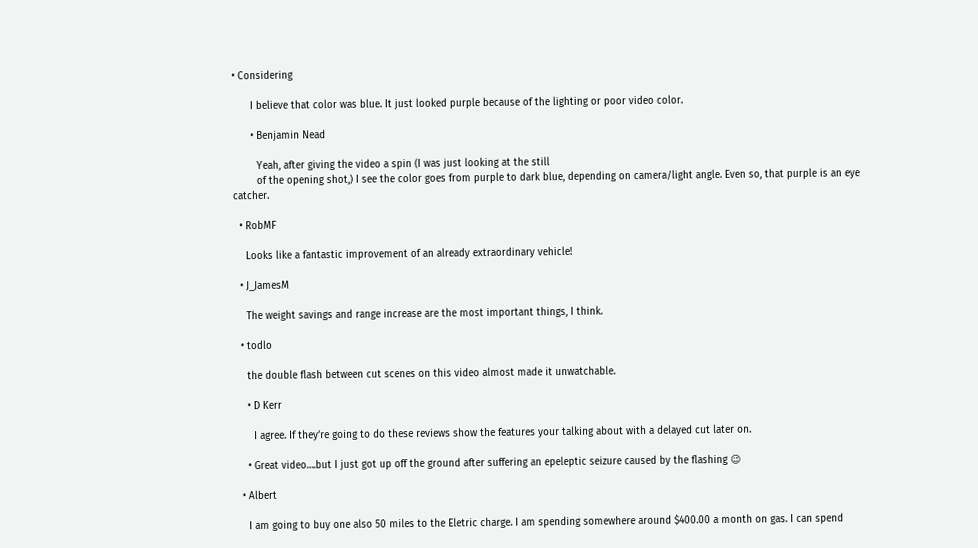• Considering

      I believe that color was blue. It just looked purple because of the lighting or poor video color.

      • Benjamin Nead

        Yeah, after giving the video a spin (I was just looking at the still
        of the opening shot,) I see the color goes from purple to dark blue, depending on camera/light angle. Even so, that purple is an eye catcher.

  • RobMF

    Looks like a fantastic improvement of an already extraordinary vehicle!

  • J_JamesM

    The weight savings and range increase are the most important things, I think.

  • todlo

    the double flash between cut scenes on this video almost made it unwatchable.

    • D Kerr

      I agree. If they’re going to do these reviews show the features your talking about with a delayed cut later on.

    • Great video….but I just got up off the ground after suffering an epeleptic seizure caused by the flashing 😉

  • Albert

    I am going to buy one also 50 miles to the Eletric charge. I am spending somewhere around $400.00 a month on gas. I can spend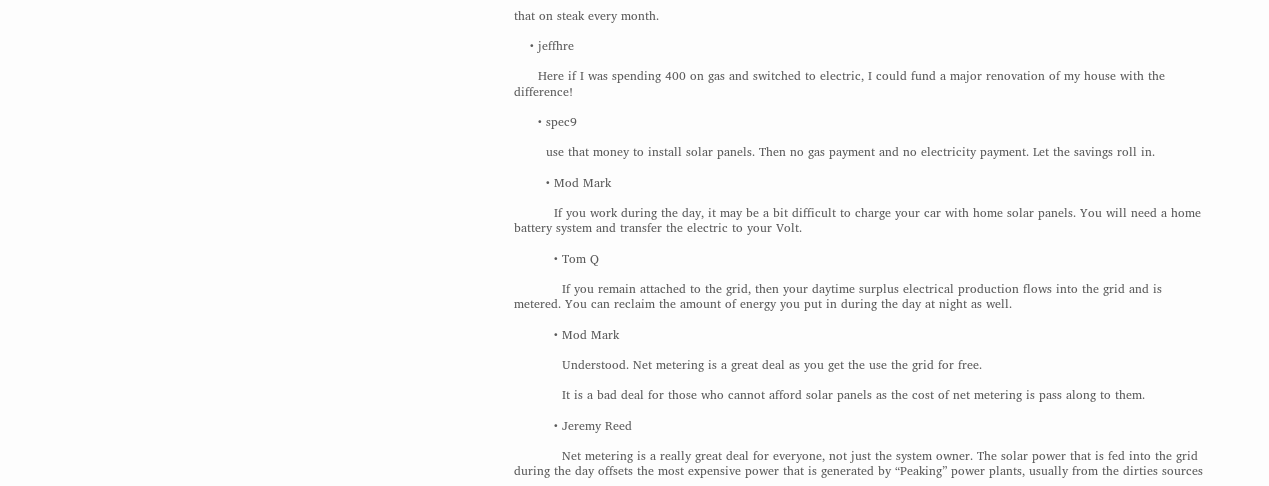that on steak every month.

    • jeffhre

      Here if I was spending 400 on gas and switched to electric, I could fund a major renovation of my house with the difference!

      • spec9

        use that money to install solar panels. Then no gas payment and no electricity payment. Let the savings roll in.

        • Mod Mark

          If you work during the day, it may be a bit difficult to charge your car with home solar panels. You will need a home battery system and transfer the electric to your Volt.

          • Tom Q

            If you remain attached to the grid, then your daytime surplus electrical production flows into the grid and is metered. You can reclaim the amount of energy you put in during the day at night as well.

          • Mod Mark

            Understood. Net metering is a great deal as you get the use the grid for free.

            It is a bad deal for those who cannot afford solar panels as the cost of net metering is pass along to them.

          • Jeremy Reed

            Net metering is a really great deal for everyone, not just the system owner. The solar power that is fed into the grid during the day offsets the most expensive power that is generated by “Peaking” power plants, usually from the dirties sources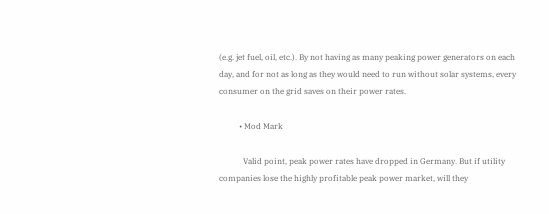(e.g. jet fuel, oil, etc.). By not having as many peaking power generators on each day, and for not as long as they would need to run without solar systems, every consumer on the grid saves on their power rates.

          • Mod Mark

            Valid point, peak power rates have dropped in Germany. But if utility companies lose the highly profitable peak power market, will they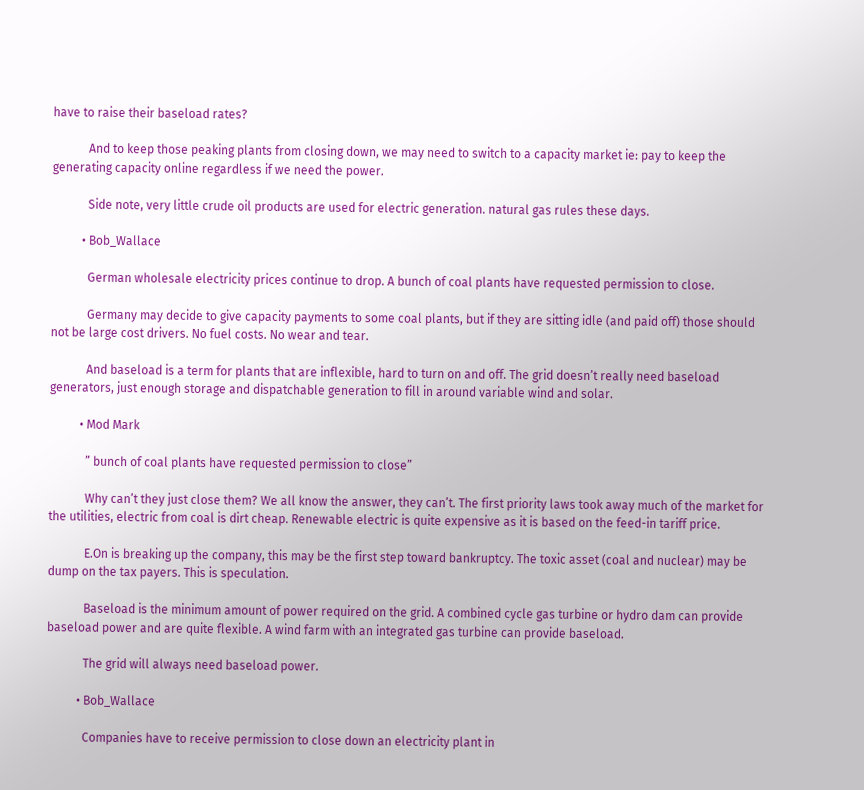have to raise their baseload rates?

            And to keep those peaking plants from closing down, we may need to switch to a capacity market ie: pay to keep the generating capacity online regardless if we need the power.

            Side note, very little crude oil products are used for electric generation. natural gas rules these days.

          • Bob_Wallace

            German wholesale electricity prices continue to drop. A bunch of coal plants have requested permission to close.

            Germany may decide to give capacity payments to some coal plants, but if they are sitting idle (and paid off) those should not be large cost drivers. No fuel costs. No wear and tear.

            And baseload is a term for plants that are inflexible, hard to turn on and off. The grid doesn’t really need baseload generators, just enough storage and dispatchable generation to fill in around variable wind and solar.

          • Mod Mark

            ” bunch of coal plants have requested permission to close”

            Why can’t they just close them? We all know the answer, they can’t. The first priority laws took away much of the market for the utilities, electric from coal is dirt cheap. Renewable electric is quite expensive as it is based on the feed-in tariff price.

            E.On is breaking up the company, this may be the first step toward bankruptcy. The toxic asset (coal and nuclear) may be dump on the tax payers. This is speculation.

            Baseload is the minimum amount of power required on the grid. A combined cycle gas turbine or hydro dam can provide baseload power and are quite flexible. A wind farm with an integrated gas turbine can provide baseload.

            The grid will always need baseload power.

          • Bob_Wallace

            Companies have to receive permission to close down an electricity plant in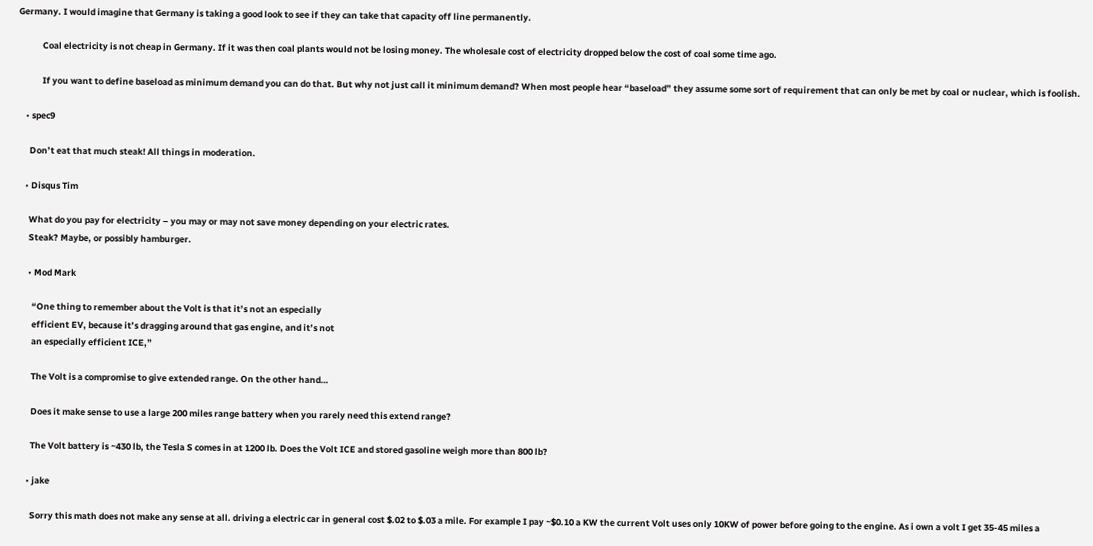Germany. I would imagine that Germany is taking a good look to see if they can take that capacity off line permanently.

            Coal electricity is not cheap in Germany. If it was then coal plants would not be losing money. The wholesale cost of electricity dropped below the cost of coal some time ago.

            If you want to define baseload as minimum demand you can do that. But why not just call it minimum demand? When most people hear “baseload” they assume some sort of requirement that can only be met by coal or nuclear, which is foolish.

    • spec9

      Don’t eat that much steak! All things in moderation.

    • Disqus Tim

      What do you pay for electricity – you may or may not save money depending on your electric rates.
      Steak? Maybe, or possibly hamburger.

      • Mod Mark

        “One thing to remember about the Volt is that it’s not an especially
        efficient EV, because it’s dragging around that gas engine, and it’s not
        an especially efficient ICE,”

        The Volt is a compromise to give extended range. On the other hand…

        Does it make sense to use a large 200 miles range battery when you rarely need this extend range?

        The Volt battery is ~430 lb, the Tesla S comes in at 1200 lb. Does the Volt ICE and stored gasoline weigh more than 800 lb?

      • jake

        Sorry this math does not make any sense at all. driving a electric car in general cost $.02 to $.03 a mile. For example I pay ~$0.10 a KW the current Volt uses only 10KW of power before going to the engine. As i own a volt I get 35-45 miles a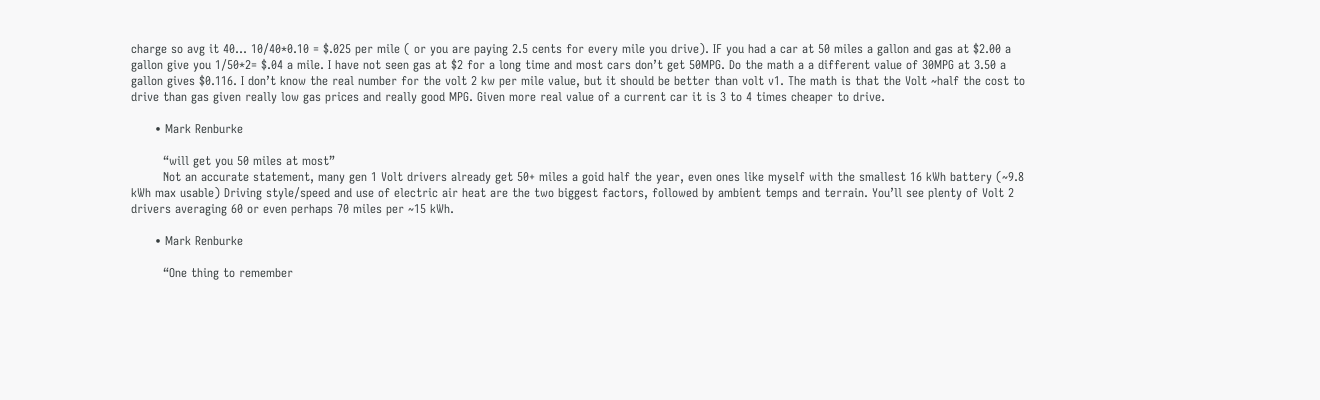charge so avg it 40… 10/40*0.10 = $.025 per mile ( or you are paying 2.5 cents for every mile you drive). IF you had a car at 50 miles a gallon and gas at $2.00 a gallon give you 1/50*2= $.04 a mile. I have not seen gas at $2 for a long time and most cars don’t get 50MPG. Do the math a a different value of 30MPG at 3.50 a gallon gives $0.116. I don’t know the real number for the volt 2 kw per mile value, but it should be better than volt v1. The math is that the Volt ~half the cost to drive than gas given really low gas prices and really good MPG. Given more real value of a current car it is 3 to 4 times cheaper to drive.

      • Mark Renburke

        “will get you 50 miles at most”
        Not an accurate statement, many gen 1 Volt drivers already get 50+ miles a goid half the year, even ones like myself with the smallest 16 kWh battery (~9.8 kWh max usable) Driving style/speed and use of electric air heat are the two biggest factors, followed by ambient temps and terrain. You’ll see plenty of Volt 2 drivers averaging 60 or even perhaps 70 miles per ~15 kWh.

      • Mark Renburke

        “One thing to remember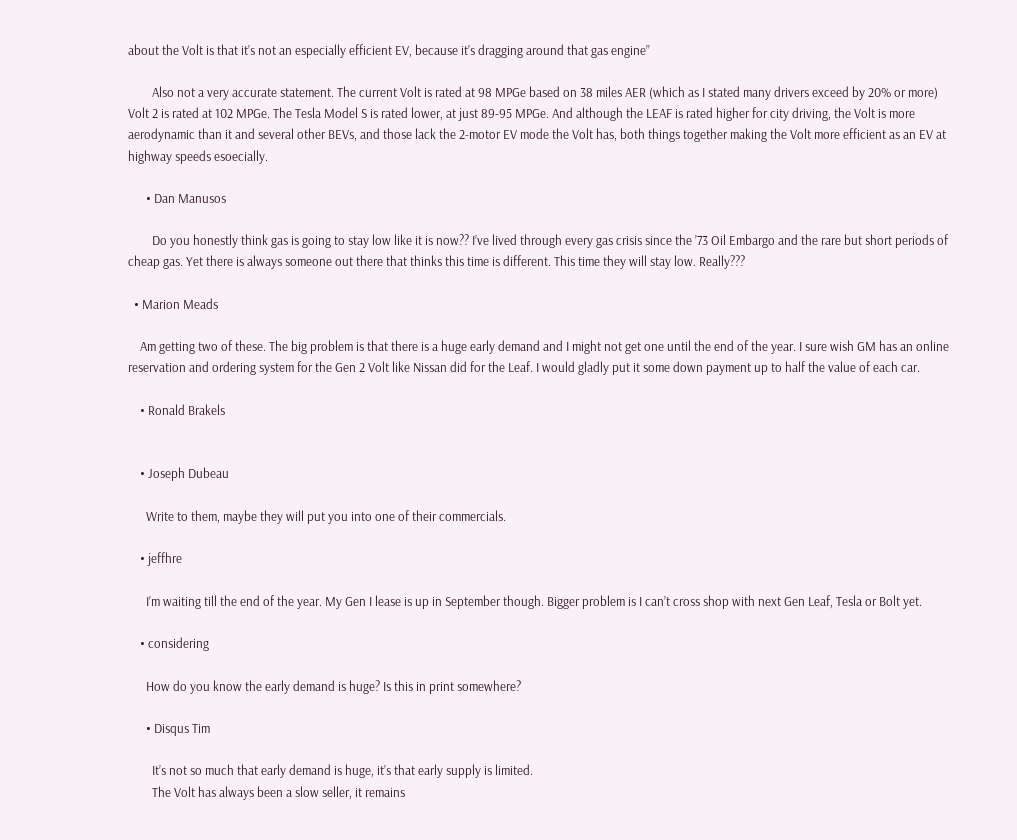about the Volt is that it’s not an especially efficient EV, because it’s dragging around that gas engine”

        Also not a very accurate statement. The current Volt is rated at 98 MPGe based on 38 miles AER (which as I stated many drivers exceed by 20% or more) Volt 2 is rated at 102 MPGe. The Tesla Model S is rated lower, at just 89-95 MPGe. And although the LEAF is rated higher for city driving, the Volt is more aerodynamic than it and several other BEVs, and those lack the 2-motor EV mode the Volt has, both things together making the Volt more efficient as an EV at highway speeds esoecially.

      • Dan Manusos

        Do you honestly think gas is going to stay low like it is now?? I’ve lived through every gas crisis since the ’73 Oil Embargo and the rare but short periods of cheap gas. Yet there is always someone out there that thinks this time is different. This time they will stay low. Really???

  • Marion Meads

    Am getting two of these. The big problem is that there is a huge early demand and I might not get one until the end of the year. I sure wish GM has an online reservation and ordering system for the Gen 2 Volt like Nissan did for the Leaf. I would gladly put it some down payment up to half the value of each car.

    • Ronald Brakels


    • Joseph Dubeau

      Write to them, maybe they will put you into one of their commercials.

    • jeffhre

      I’m waiting till the end of the year. My Gen I lease is up in September though. Bigger problem is I can’t cross shop with next Gen Leaf, Tesla or Bolt yet.

    • considering

      How do you know the early demand is huge? Is this in print somewhere?

      • Disqus Tim

        It’s not so much that early demand is huge, it’s that early supply is limited.
        The Volt has always been a slow seller, it remains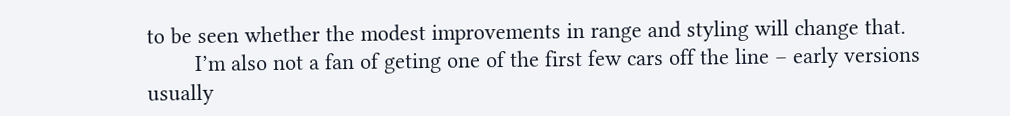to be seen whether the modest improvements in range and styling will change that.
        I’m also not a fan of geting one of the first few cars off the line – early versions usually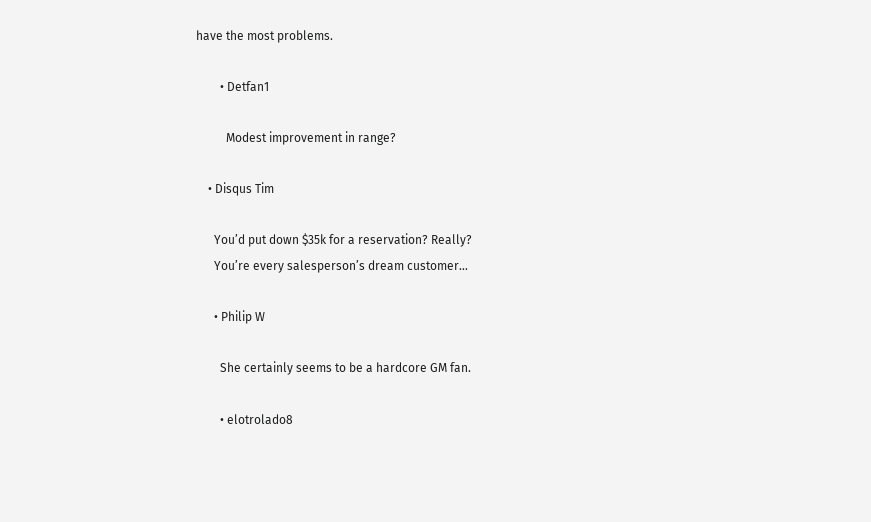have the most problems.

        • Detfan1

          Modest improvement in range?

    • Disqus Tim

      You’d put down $35k for a reservation? Really?
      You’re every salesperson’s dream customer…

      • Philip W

        She certainly seems to be a hardcore GM fan.

        • elotrolado8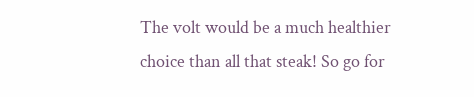The volt would be a much healthier choice than all that steak! So go for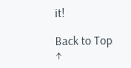it!

Back to Top ↑